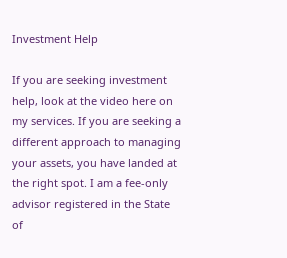Investment Help

If you are seeking investment help, look at the video here on my services. If you are seeking a different approach to managing your assets, you have landed at the right spot. I am a fee-only advisor registered in the State of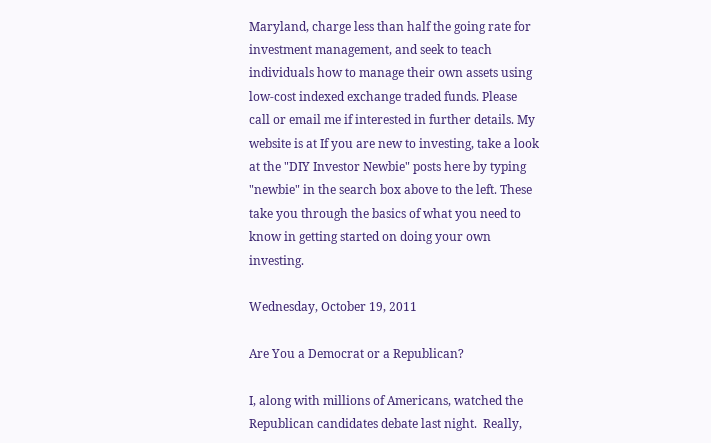Maryland, charge less than half the going rate for investment management, and seek to teach individuals how to manage their own assets using low-cost indexed exchange traded funds. Please call or email me if interested in further details. My website is at If you are new to investing, take a look at the "DIY Investor Newbie" posts here by typing "newbie" in the search box above to the left. These take you through the basics of what you need to know in getting started on doing your own investing.

Wednesday, October 19, 2011

Are You a Democrat or a Republican?

I, along with millions of Americans, watched the Republican candidates debate last night.  Really,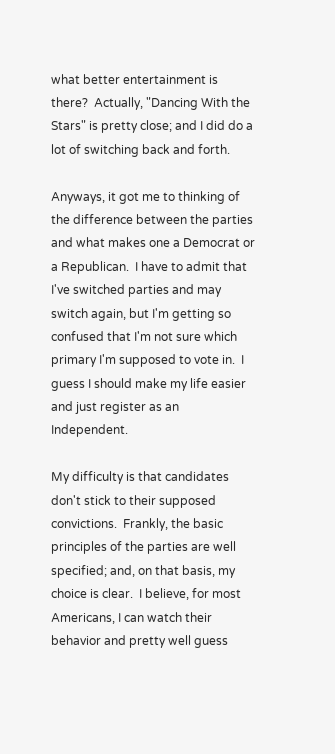what better entertainment is there?  Actually, "Dancing With the Stars" is pretty close; and I did do a lot of switching back and forth.

Anyways, it got me to thinking of the difference between the parties and what makes one a Democrat or a Republican.  I have to admit that I've switched parties and may switch again, but I'm getting so confused that I'm not sure which primary I'm supposed to vote in.  I guess I should make my life easier and just register as an Independent.

My difficulty is that candidates don't stick to their supposed convictions.  Frankly, the basic principles of the parties are well specified; and, on that basis, my choice is clear.  I believe, for most Americans, I can watch their behavior and pretty well guess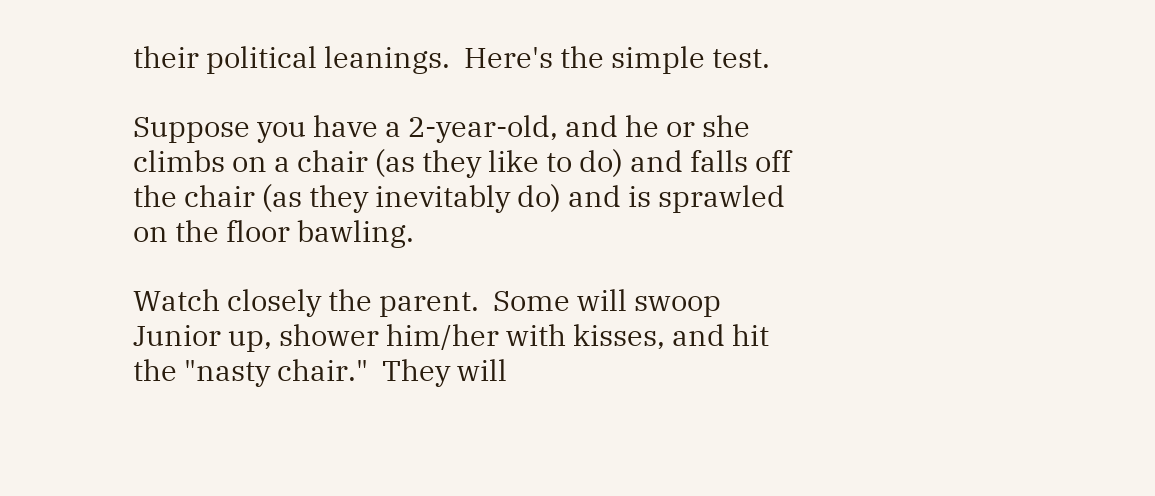their political leanings.  Here's the simple test.

Suppose you have a 2-year-old, and he or she climbs on a chair (as they like to do) and falls off the chair (as they inevitably do) and is sprawled on the floor bawling.

Watch closely the parent.  Some will swoop Junior up, shower him/her with kisses, and hit the "nasty chair."  They will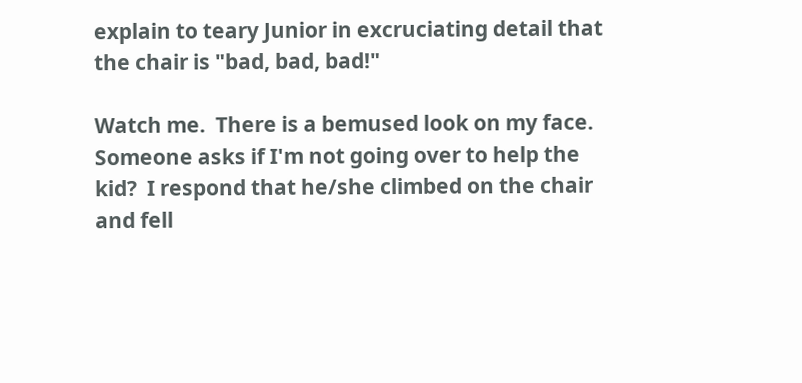explain to teary Junior in excruciating detail that the chair is "bad, bad, bad!"

Watch me.  There is a bemused look on my face.  Someone asks if I'm not going over to help the kid?  I respond that he/she climbed on the chair and fell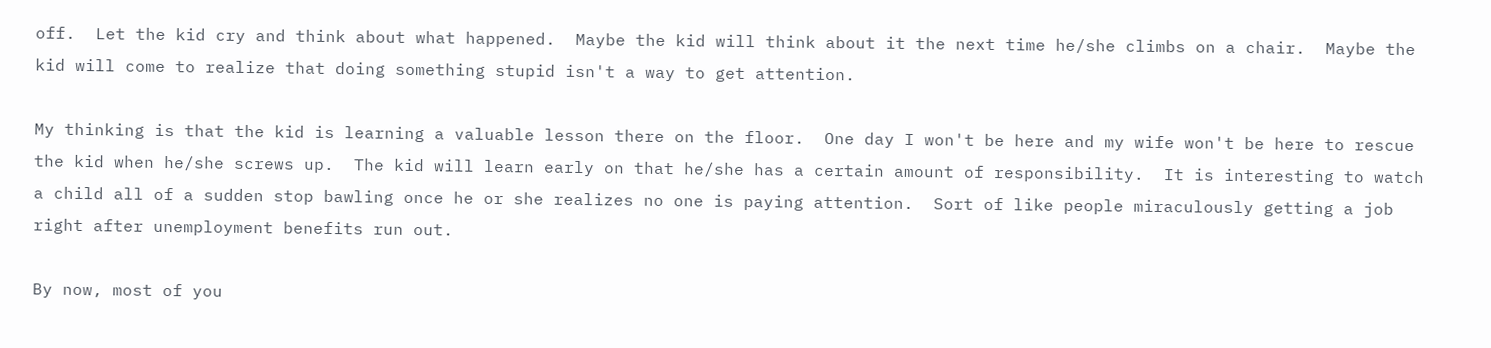off.  Let the kid cry and think about what happened.  Maybe the kid will think about it the next time he/she climbs on a chair.  Maybe the kid will come to realize that doing something stupid isn't a way to get attention.

My thinking is that the kid is learning a valuable lesson there on the floor.  One day I won't be here and my wife won't be here to rescue the kid when he/she screws up.  The kid will learn early on that he/she has a certain amount of responsibility.  It is interesting to watch a child all of a sudden stop bawling once he or she realizes no one is paying attention.  Sort of like people miraculously getting a job right after unemployment benefits run out.

By now, most of you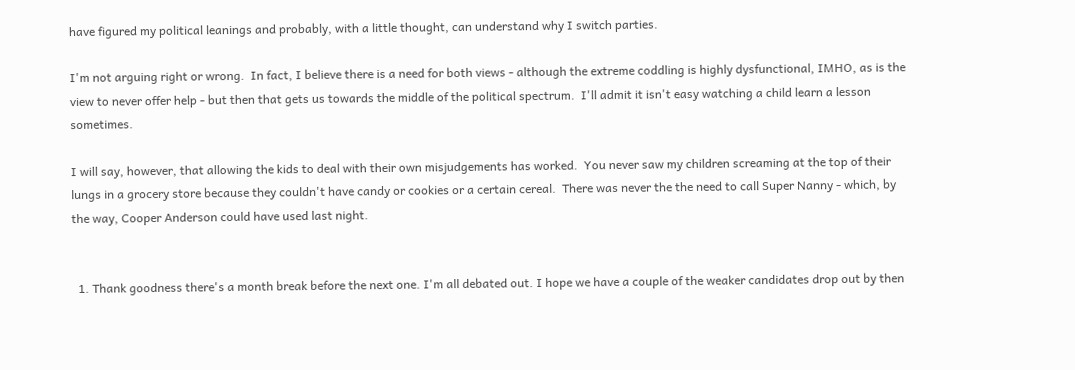have figured my political leanings and probably, with a little thought, can understand why I switch parties.

I'm not arguing right or wrong.  In fact, I believe there is a need for both views - although the extreme coddling is highly dysfunctional, IMHO, as is the view to never offer help - but then that gets us towards the middle of the political spectrum.  I'll admit it isn't easy watching a child learn a lesson sometimes.

I will say, however, that allowing the kids to deal with their own misjudgements has worked.  You never saw my children screaming at the top of their lungs in a grocery store because they couldn't have candy or cookies or a certain cereal.  There was never the the need to call Super Nanny - which, by the way, Cooper Anderson could have used last night.


  1. Thank goodness there's a month break before the next one. I'm all debated out. I hope we have a couple of the weaker candidates drop out by then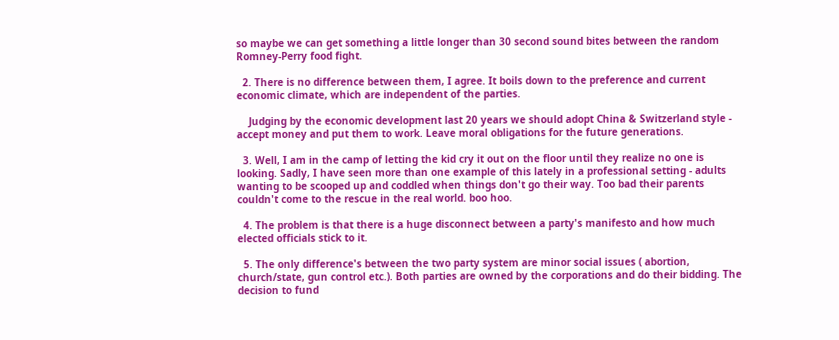so maybe we can get something a little longer than 30 second sound bites between the random Romney-Perry food fight.

  2. There is no difference between them, I agree. It boils down to the preference and current economic climate, which are independent of the parties.

    Judging by the economic development last 20 years we should adopt China & Switzerland style - accept money and put them to work. Leave moral obligations for the future generations.

  3. Well, I am in the camp of letting the kid cry it out on the floor until they realize no one is looking. Sadly, I have seen more than one example of this lately in a professional setting - adults wanting to be scooped up and coddled when things don't go their way. Too bad their parents couldn't come to the rescue in the real world. boo hoo.

  4. The problem is that there is a huge disconnect between a party's manifesto and how much elected officials stick to it.

  5. The only difference's between the two party system are minor social issues ( abortion, church/state, gun control etc.). Both parties are owned by the corporations and do their bidding. The decision to fund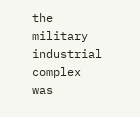the military industrial complex was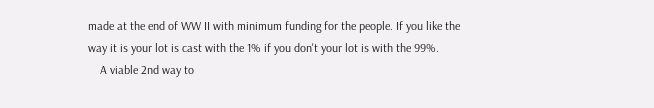made at the end of WW II with minimum funding for the people. If you like the way it is your lot is cast with the 1% if you don't your lot is with the 99%.
    A viable 2nd way to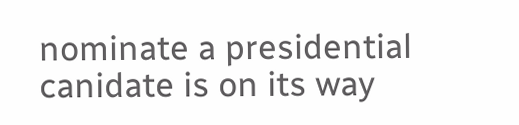nominate a presidential canidate is on its way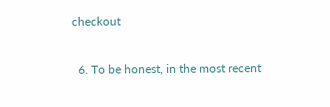checkout

  6. To be honest, in the most recent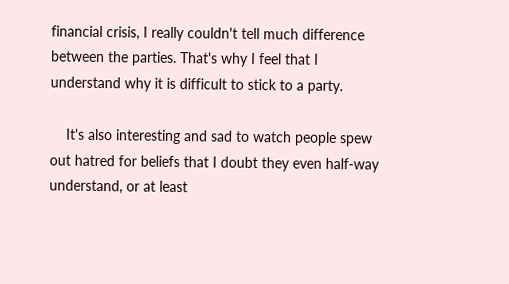financial crisis, I really couldn't tell much difference between the parties. That's why I feel that I understand why it is difficult to stick to a party.

    It's also interesting and sad to watch people spew out hatred for beliefs that I doubt they even half-way understand, or at least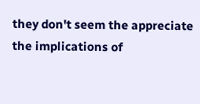they don't seem the appreciate the implications of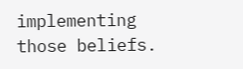implementing those beliefs.